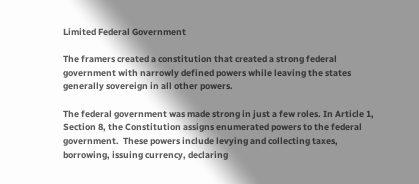Limited Federal Government

The framers created a constitution that created a strong federal government with narrowly defined powers while leaving the states generally sovereign in all other powers.

The federal government was made strong in just a few roles. In Article 1, Section 8, the Constitution assigns enumerated powers to the federal government.  These powers include levying and collecting taxes, borrowing, issuing currency, declaring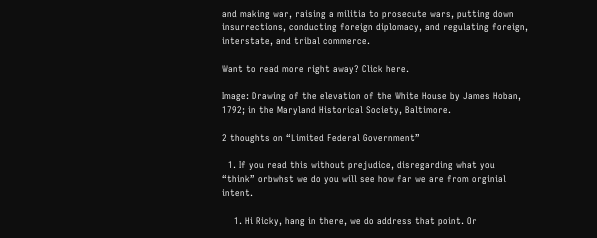and making war, raising a militia to prosecute wars, putting down insurrections, conducting foreign diplomacy, and regulating foreign, interstate, and tribal commerce.

Want to read more right away? Click here.

Image: Drawing of the elevation of the White House by James Hoban, 1792; in the Maryland Historical Society, Baltimore.

2 thoughts on “Limited Federal Government”

  1. If you read this without prejudice, disregarding what you “think” orbwhst we do you will see how far we are from orginial intent.

    1. Hi Ricky, hang in there, we do address that point. Or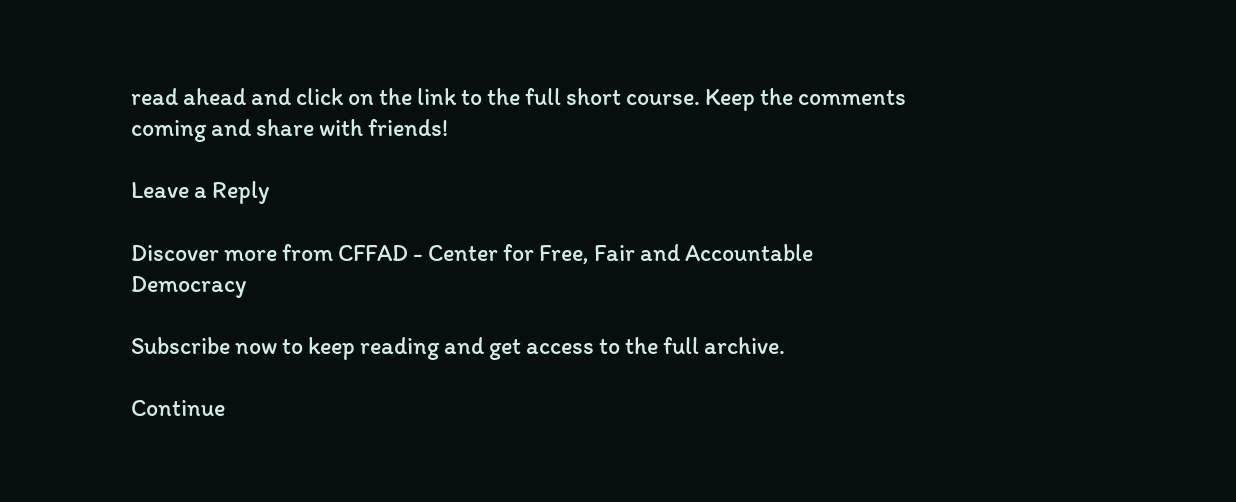read ahead and click on the link to the full short course. Keep the comments coming and share with friends!

Leave a Reply

Discover more from CFFAD - Center for Free, Fair and Accountable Democracy

Subscribe now to keep reading and get access to the full archive.

Continue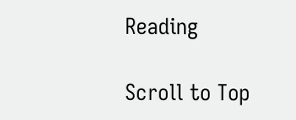Reading

Scroll to Top